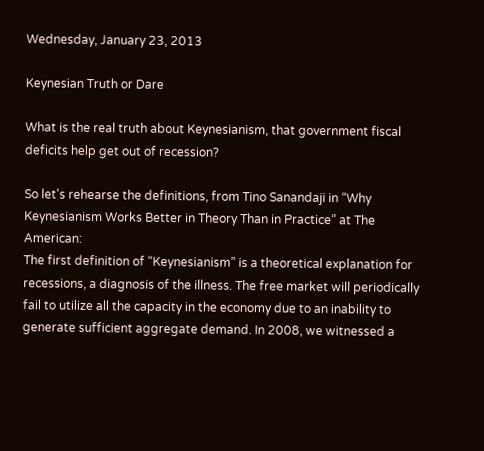Wednesday, January 23, 2013

Keynesian Truth or Dare

What is the real truth about Keynesianism, that government fiscal deficits help get out of recession?

So let's rehearse the definitions, from Tino Sanandaji in “Why Keynesianism Works Better in Theory Than in Practice” at The American:
The first definition of “Keynesianism” is a theoretical explanation for recessions, a diagnosis of the illness. The free market will periodically fail to utilize all the capacity in the economy due to an inability to generate sufficient aggregate demand. In 2008, we witnessed a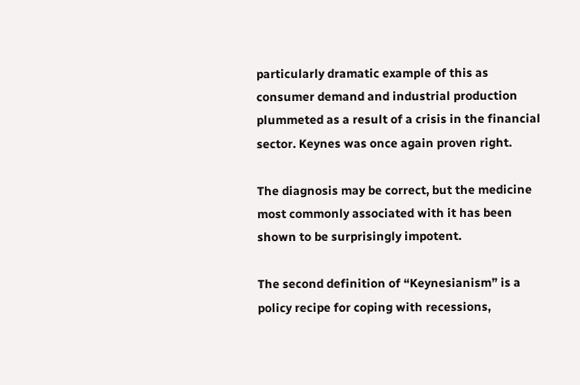particularly dramatic example of this as consumer demand and industrial production plummeted as a result of a crisis in the financial sector. Keynes was once again proven right.

The diagnosis may be correct, but the medicine most commonly associated with it has been shown to be surprisingly impotent.

The second definition of “Keynesianism” is a policy recipe for coping with recessions,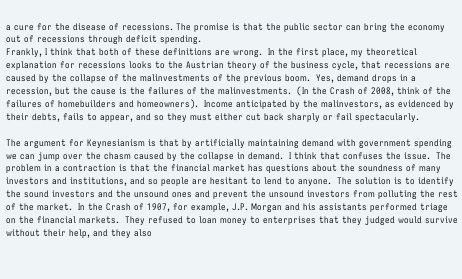a cure for the disease of recessions. The promise is that the public sector can bring the economy out of recessions through deficit spending.
Frankly, I think that both of these definitions are wrong.  In the first place, my theoretical explanation for recessions looks to the Austrian theory of the business cycle, that recessions are caused by the collapse of the malinvestments of the previous boom.  Yes, demand drops in a recession, but the cause is the failures of the malinvestments.  (In the Crash of 2008, think of the failures of homebuilders and homeowners).  Income anticipated by the malinvestors, as evidenced by their debts, fails to appear, and so they must either cut back sharply or fail spectacularly.

The argument for Keynesianism is that by artificially maintaining demand with government spending we can jump over the chasm caused by the collapse in demand.  I think that confuses the issue.  The problem in a contraction is that the financial market has questions about the soundness of many investors and institutions, and so people are hesitant to lend to anyone.  The solution is to identify the sound investors and the unsound ones and prevent the unsound investors from polluting the rest of the market.  In the Crash of 1907, for example, J.P. Morgan and his assistants performed triage on the financial markets.  They refused to loan money to enterprises that they judged would survive without their help, and they also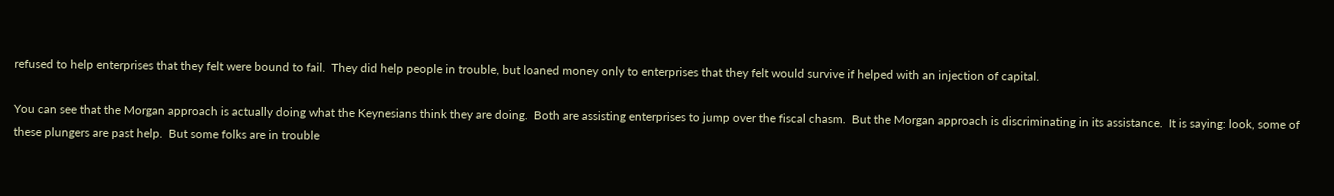refused to help enterprises that they felt were bound to fail.  They did help people in trouble, but loaned money only to enterprises that they felt would survive if helped with an injection of capital.

You can see that the Morgan approach is actually doing what the Keynesians think they are doing.  Both are assisting enterprises to jump over the fiscal chasm.  But the Morgan approach is discriminating in its assistance.  It is saying: look, some of these plungers are past help.  But some folks are in trouble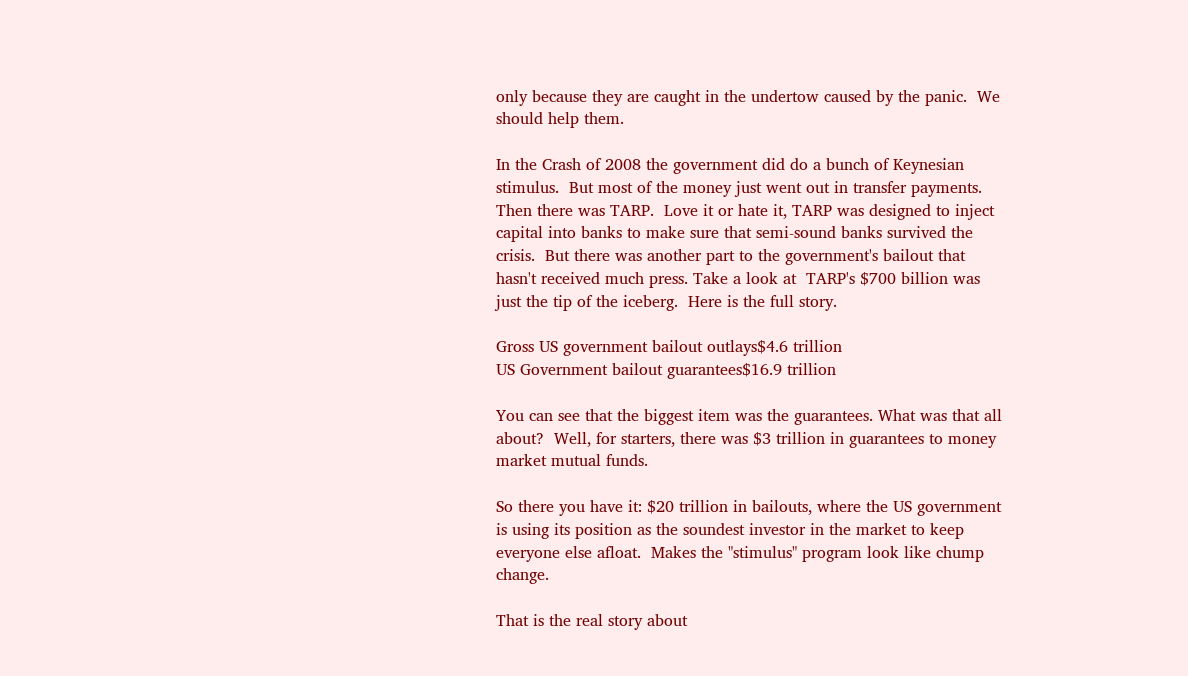only because they are caught in the undertow caused by the panic.  We should help them.

In the Crash of 2008 the government did do a bunch of Keynesian stimulus.  But most of the money just went out in transfer payments.  Then there was TARP.  Love it or hate it, TARP was designed to inject capital into banks to make sure that semi-sound banks survived the crisis.  But there was another part to the government's bailout that hasn't received much press. Take a look at  TARP's $700 billion was just the tip of the iceberg.  Here is the full story.

Gross US government bailout outlays$4.6 trillion
US Government bailout guarantees$16.9 trillion

You can see that the biggest item was the guarantees. What was that all about?  Well, for starters, there was $3 trillion in guarantees to money market mutual funds.

So there you have it: $20 trillion in bailouts, where the US government is using its position as the soundest investor in the market to keep everyone else afloat.  Makes the "stimulus" program look like chump change.

That is the real story about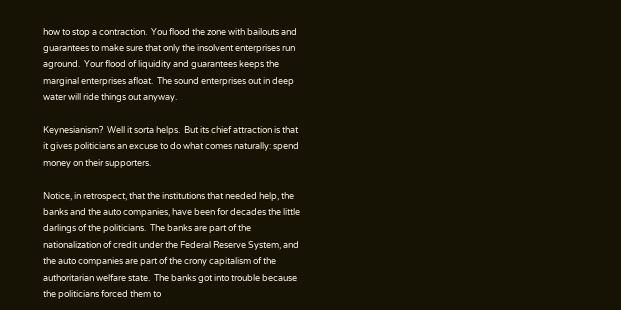how to stop a contraction.  You flood the zone with bailouts and guarantees to make sure that only the insolvent enterprises run aground.  Your flood of liquidity and guarantees keeps the marginal enterprises afloat.  The sound enterprises out in deep water will ride things out anyway.

Keynesianism?  Well it sorta helps.  But its chief attraction is that it gives politicians an excuse to do what comes naturally: spend money on their supporters.

Notice, in retrospect, that the institutions that needed help, the banks and the auto companies, have been for decades the little darlings of the politicians.  The banks are part of the nationalization of credit under the Federal Reserve System, and the auto companies are part of the crony capitalism of the authoritarian welfare state.  The banks got into trouble because the politicians forced them to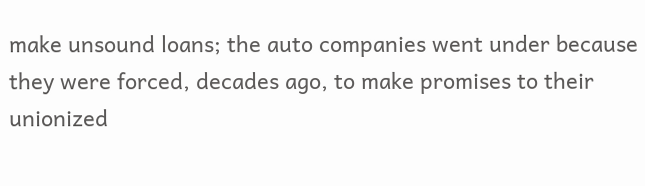make unsound loans; the auto companies went under because they were forced, decades ago, to make promises to their unionized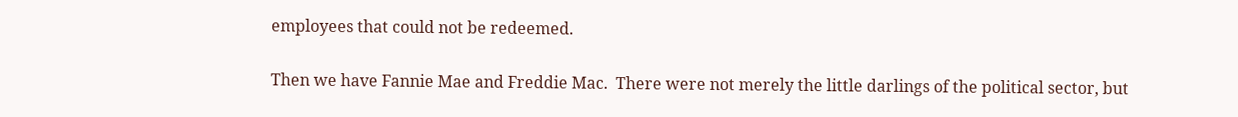employees that could not be redeemed.

Then we have Fannie Mae and Freddie Mac.  There were not merely the little darlings of the political sector, but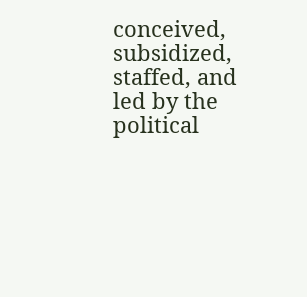conceived, subsidized, staffed, and led by the political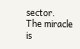sector.  The miracle is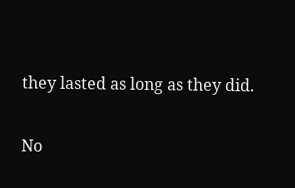they lasted as long as they did.

No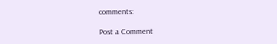comments:

Post a Comment